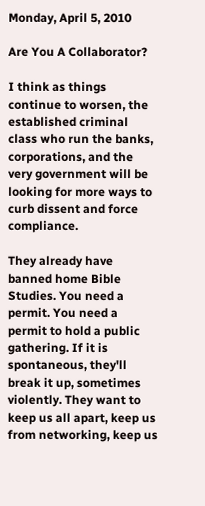Monday, April 5, 2010

Are You A Collaborator?

I think as things continue to worsen, the established criminal class who run the banks, corporations, and the very government will be looking for more ways to curb dissent and force compliance.

They already have banned home Bible Studies. You need a permit. You need a permit to hold a public gathering. If it is spontaneous, they'll break it up, sometimes violently. They want to keep us all apart, keep us from networking, keep us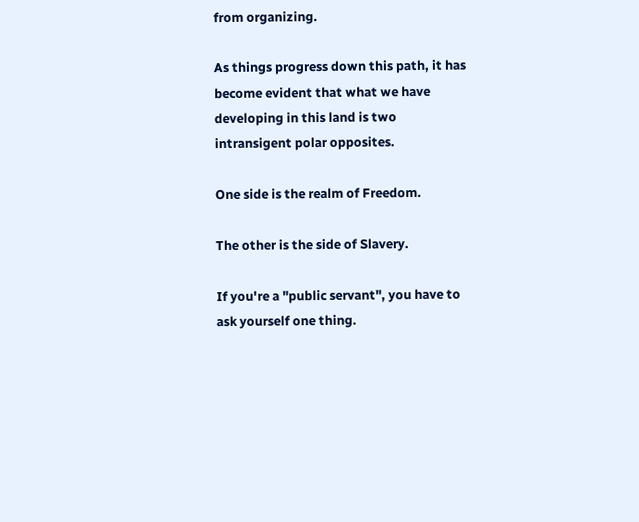from organizing.

As things progress down this path, it has become evident that what we have developing in this land is two intransigent polar opposites.

One side is the realm of Freedom.

The other is the side of Slavery.

If you're a "public servant", you have to ask yourself one thing.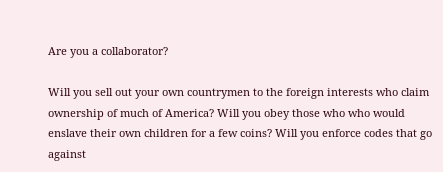Are you a collaborator?

Will you sell out your own countrymen to the foreign interests who claim ownership of much of America? Will you obey those who who would enslave their own children for a few coins? Will you enforce codes that go against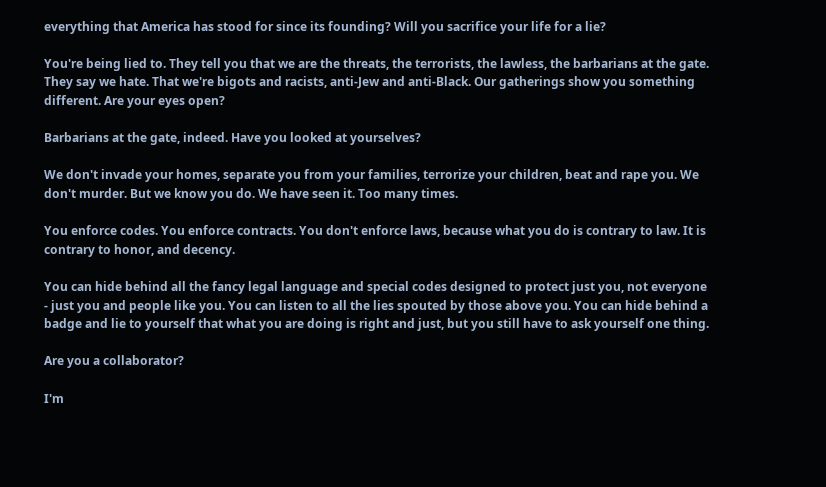everything that America has stood for since its founding? Will you sacrifice your life for a lie?

You're being lied to. They tell you that we are the threats, the terrorists, the lawless, the barbarians at the gate. They say we hate. That we're bigots and racists, anti-Jew and anti-Black. Our gatherings show you something different. Are your eyes open?

Barbarians at the gate, indeed. Have you looked at yourselves?

We don't invade your homes, separate you from your families, terrorize your children, beat and rape you. We don't murder. But we know you do. We have seen it. Too many times.

You enforce codes. You enforce contracts. You don't enforce laws, because what you do is contrary to law. It is contrary to honor, and decency.

You can hide behind all the fancy legal language and special codes designed to protect just you, not everyone - just you and people like you. You can listen to all the lies spouted by those above you. You can hide behind a badge and lie to yourself that what you are doing is right and just, but you still have to ask yourself one thing.

Are you a collaborator?

I'm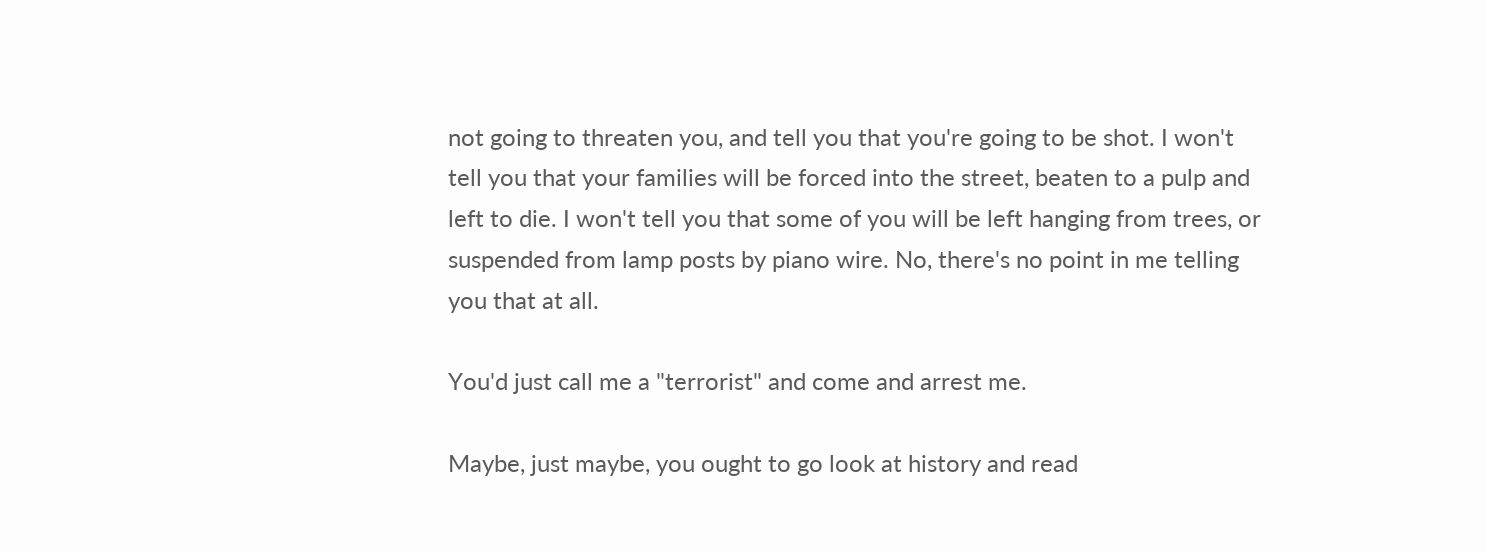not going to threaten you, and tell you that you're going to be shot. I won't tell you that your families will be forced into the street, beaten to a pulp and left to die. I won't tell you that some of you will be left hanging from trees, or suspended from lamp posts by piano wire. No, there's no point in me telling you that at all.

You'd just call me a "terrorist" and come and arrest me.

Maybe, just maybe, you ought to go look at history and read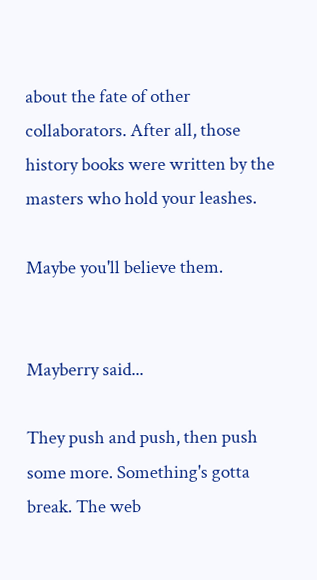about the fate of other collaborators. After all, those history books were written by the masters who hold your leashes.

Maybe you'll believe them.


Mayberry said...

They push and push, then push some more. Something's gotta break. The web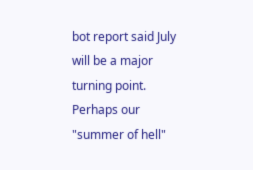bot report said July will be a major turning point. Perhaps our "summer of hell"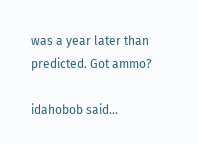was a year later than predicted. Got ammo?

idahobob said...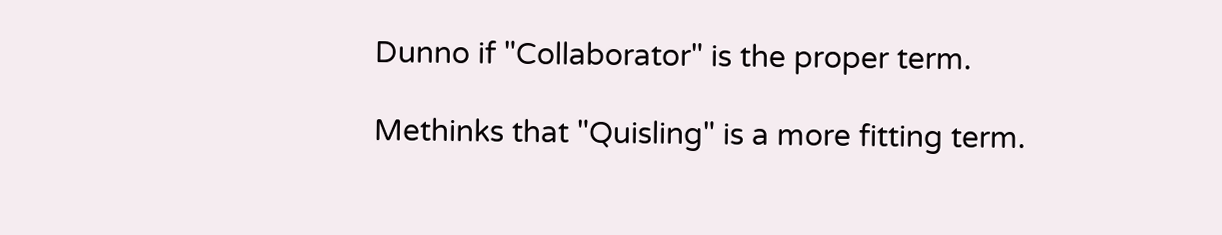Dunno if "Collaborator" is the proper term.

Methinks that "Quisling" is a more fitting term.